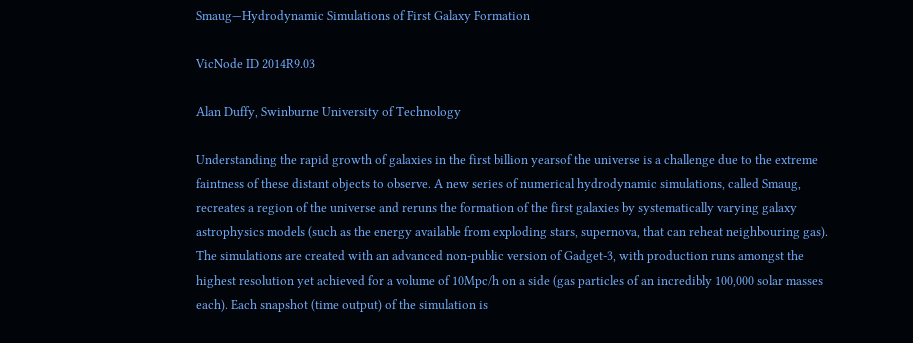Smaug—Hydrodynamic Simulations of First Galaxy Formation

VicNode ID 2014R9.03

Alan Duffy, Swinburne University of Technology

Understanding the rapid growth of galaxies in the first billion yearsof the universe is a challenge due to the extreme faintness of these distant objects to observe. A new series of numerical hydrodynamic simulations, called Smaug, recreates a region of the universe and reruns the formation of the first galaxies by systematically varying galaxy astrophysics models (such as the energy available from exploding stars, supernova, that can reheat neighbouring gas). The simulations are created with an advanced non-public version of Gadget-3, with production runs amongst the highest resolution yet achieved for a volume of 10Mpc/h on a side (gas particles of an incredibly 100,000 solar masses each). Each snapshot (time output) of the simulation is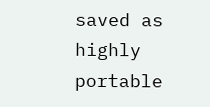saved as highly portable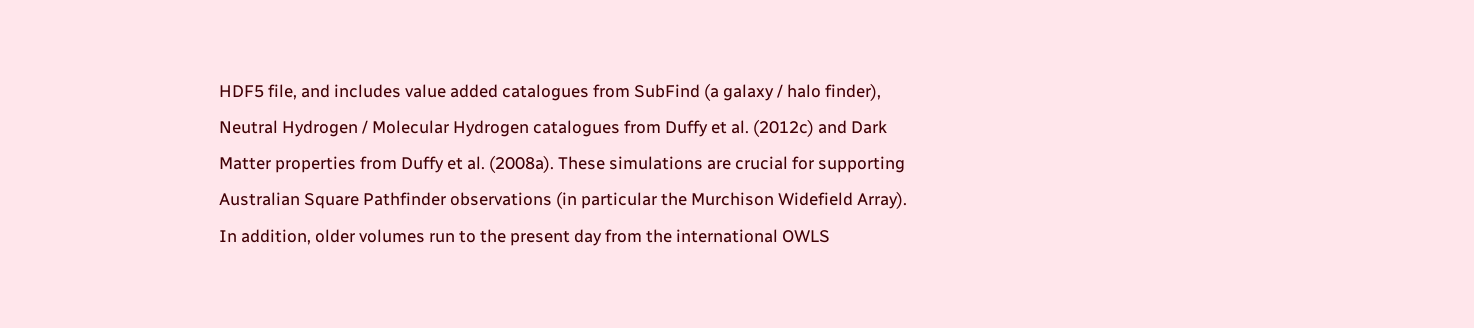HDF5 file, and includes value added catalogues from SubFind (a galaxy / halo finder), Neutral Hydrogen / Molecular Hydrogen catalogues from Duffy et al. (2012c) and Dark Matter properties from Duffy et al. (2008a). These simulations are crucial for supporting Australian Square Pathfinder observations (in particular the Murchison Widefield Array). In addition, older volumes run to the present day from the international OWLS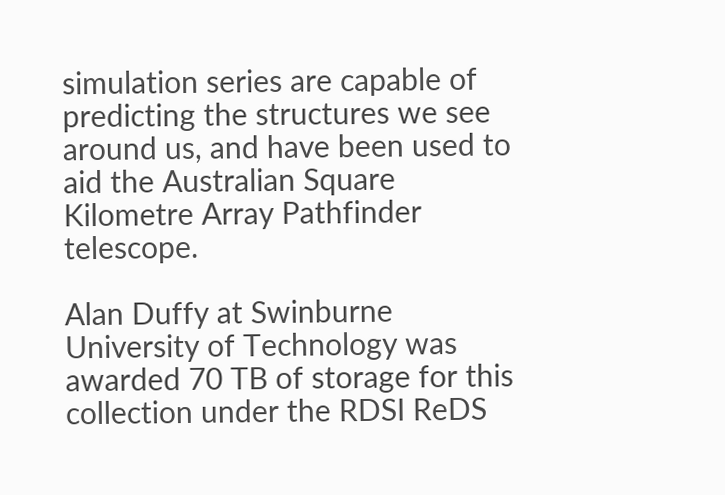simulation series are capable of predicting the structures we see around us, and have been used to aid the Australian Square Kilometre Array Pathfinder telescope.

Alan Duffy at Swinburne University of Technology was awarded 70 TB of storage for this collection under the RDSI ReDS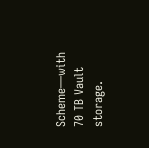Scheme—with 70 TB Vault storage.